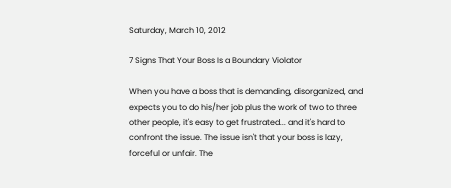Saturday, March 10, 2012

7 Signs That Your Boss Is a Boundary Violator

When you have a boss that is demanding, disorganized, and expects you to do his/her job plus the work of two to three other people, it's easy to get frustrated... and it's hard to confront the issue. The issue isn't that your boss is lazy, forceful or unfair. The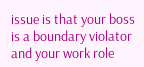issue is that your boss is a boundary violator and your work role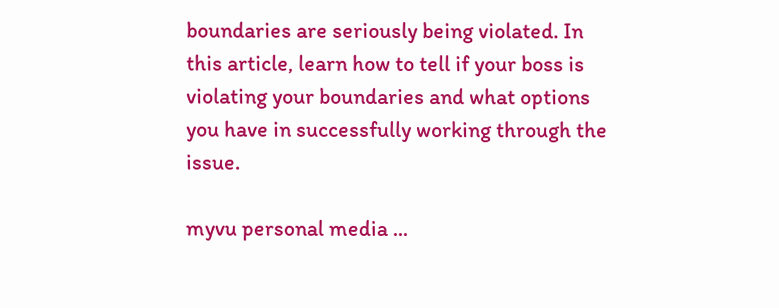boundaries are seriously being violated. In this article, learn how to tell if your boss is violating your boundaries and what options you have in successfully working through the issue.

myvu personal media ...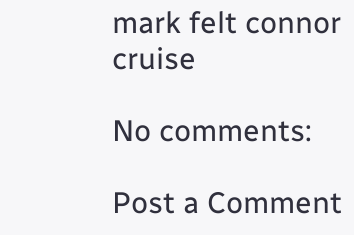mark felt connor cruise

No comments:

Post a Comment